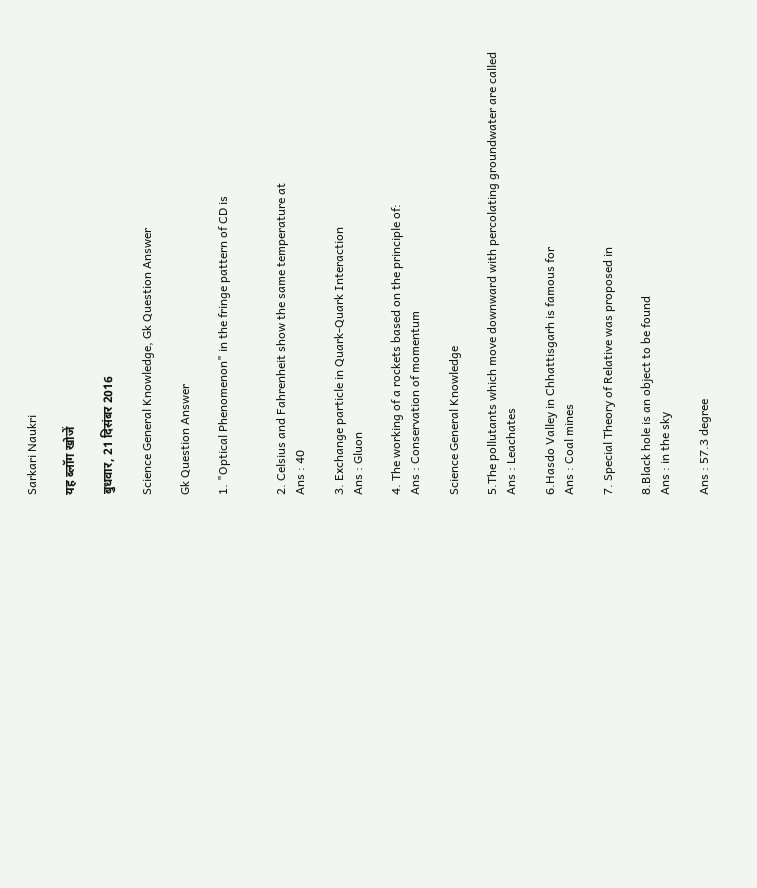Sarkari Naukri

यह ब्लॉग खोजें

बुधवार, 21 दिसंबर 2016

Science General Knowledge, Gk Question Answer

Gk Question Answer

1. "Optical Phenomenon" in the fringe pattern of CD is


2. Celsius and Fahrenheit show the same temperature at
Ans : 40

3. Exchange particle in Quark-Quark Interaction
Ans : Gluon

4. The working of a rockets based on the principle of:
Ans : Conservation of momentum

Science General Knowledge

5.The pollutants which move downward with percolating groundwater are called
Ans : Leachates

6.Hasdo Valley in Chhattisgarh is famous for
Ans : Coal mines

7. Special Theory of Relative was proposed in

8.Black hole is an object to be found
Ans : in the sky

Ans : 57.3 degree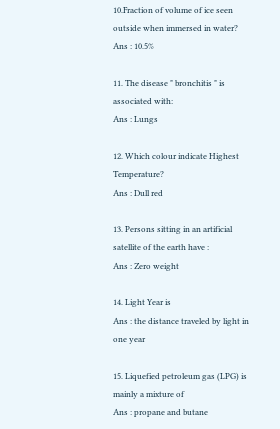10.Fraction of volume of ice seen outside when immersed in water?
Ans : 10.5%

11. The disease " bronchitis " is associated with:
Ans : Lungs

12. Which colour indicate Highest Temperature?
Ans : Dull red

13. Persons sitting in an artificial satellite of the earth have :
Ans : Zero weight

14. Light Year is
Ans : the distance traveled by light in one year

15. Liquefied petroleum gas (LPG) is mainly a mixture of
Ans : propane and butane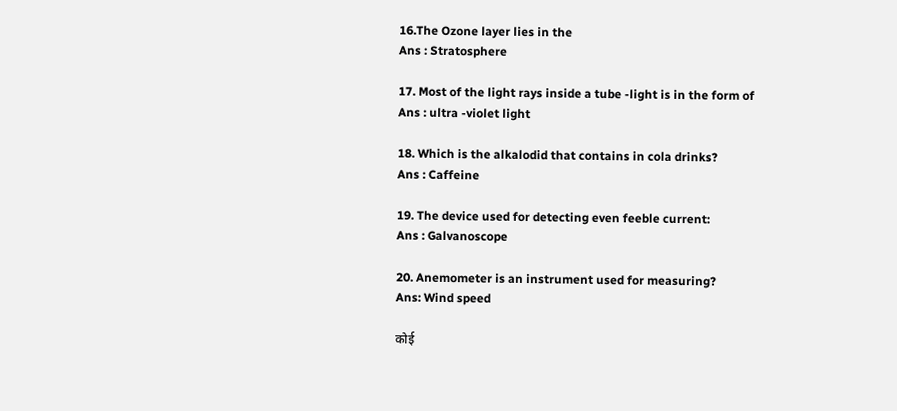16.The Ozone layer lies in the
Ans : Stratosphere

17. Most of the light rays inside a tube -light is in the form of
Ans : ultra -violet light

18. Which is the alkalodid that contains in cola drinks?
Ans : Caffeine

19. The device used for detecting even feeble current:
Ans : Galvanoscope

20. Anemometer is an instrument used for measuring?
Ans: Wind speed

कोई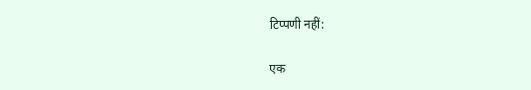टिप्पणी नहीं:

एक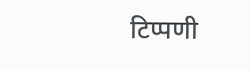टिप्पणी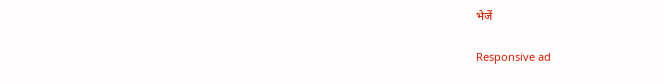भेजें

Responsive ad